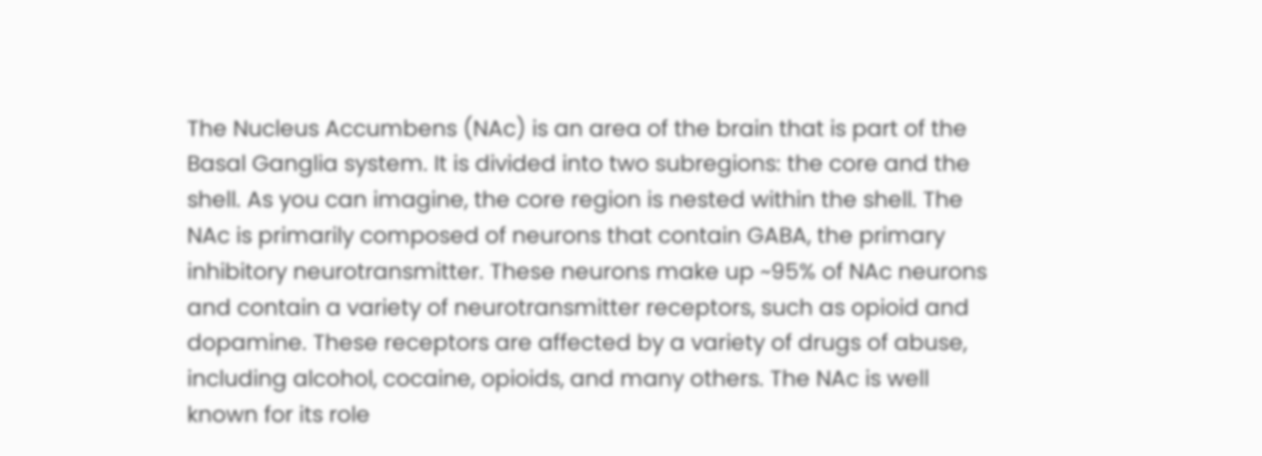The Nucleus Accumbens (NAc) is an area of the brain that is part of the Basal Ganglia system. It is divided into two subregions: the core and the shell. As you can imagine, the core region is nested within the shell. The NAc is primarily composed of neurons that contain GABA, the primary inhibitory neurotransmitter. These neurons make up ~95% of NAc neurons and contain a variety of neurotransmitter receptors, such as opioid and dopamine. These receptors are affected by a variety of drugs of abuse, including alcohol, cocaine, opioids, and many others. The NAc is well known for its role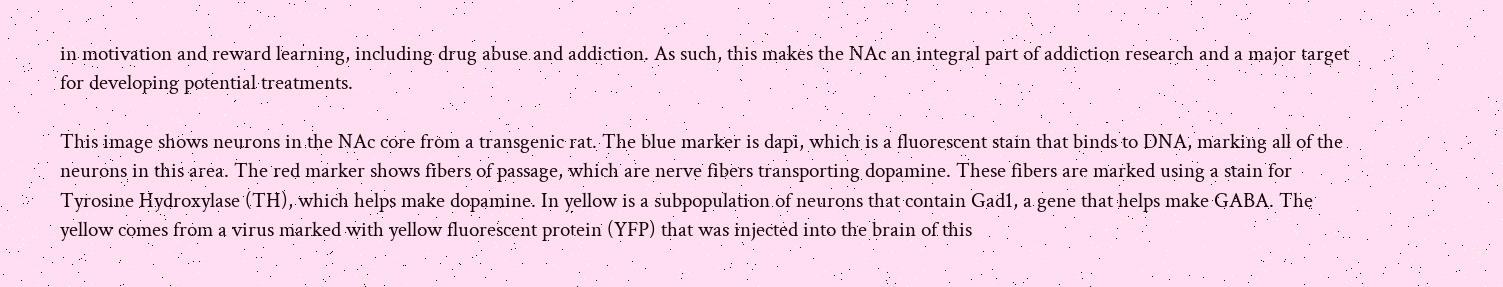in motivation and reward learning, including drug abuse and addiction. As such, this makes the NAc an integral part of addiction research and a major target for developing potential treatments.

This image shows neurons in the NAc core from a transgenic rat. The blue marker is dapi, which is a fluorescent stain that binds to DNA, marking all of the neurons in this area. The red marker shows fibers of passage, which are nerve fibers transporting dopamine. These fibers are marked using a stain for Tyrosine Hydroxylase (TH), which helps make dopamine. In yellow is a subpopulation of neurons that contain Gad1, a gene that helps make GABA. The yellow comes from a virus marked with yellow fluorescent protein (YFP) that was injected into the brain of this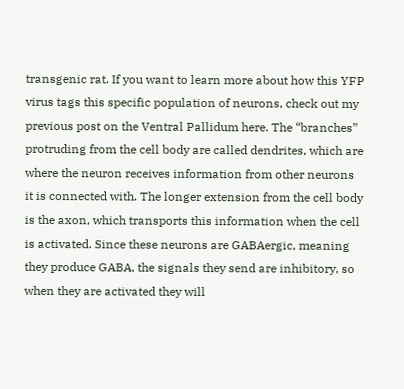transgenic rat. If you want to learn more about how this YFP virus tags this specific population of neurons, check out my previous post on the Ventral Pallidum here. The “branches” protruding from the cell body are called dendrites, which are where the neuron receives information from other neurons it is connected with. The longer extension from the cell body is the axon, which transports this information when the cell is activated. Since these neurons are GABAergic, meaning they produce GABA, the signals they send are inhibitory, so when they are activated they will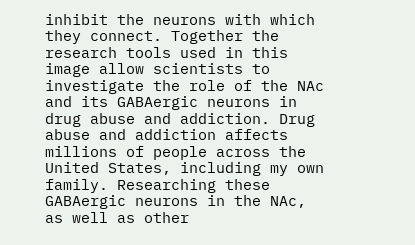inhibit the neurons with which they connect. Together the research tools used in this image allow scientists to investigate the role of the NAc and its GABAergic neurons in drug abuse and addiction. Drug abuse and addiction affects millions of people across the United States, including my own family. Researching these GABAergic neurons in the NAc, as well as other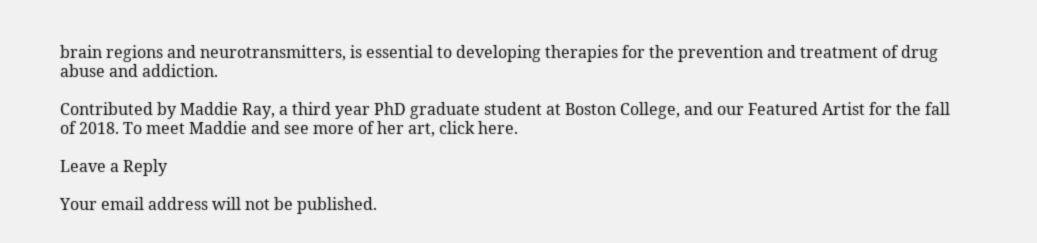brain regions and neurotransmitters, is essential to developing therapies for the prevention and treatment of drug abuse and addiction.

Contributed by Maddie Ray, a third year PhD graduate student at Boston College, and our Featured Artist for the fall of 2018. To meet Maddie and see more of her art, click here.

Leave a Reply

Your email address will not be published.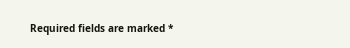Required fields are marked *